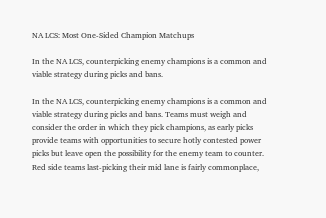NA LCS: Most One-Sided Champion Matchups

In the NA LCS, counterpicking enemy champions is a common and viable strategy during picks and bans.

In the NA LCS, counterpicking enemy champions is a common and viable strategy during picks and bans. Teams must weigh and consider the order in which they pick champions, as early picks provide teams with opportunities to secure hotly contested power picks but leave open the possibility for the enemy team to counter. Red side teams last-picking their mid lane is fairly commonplace,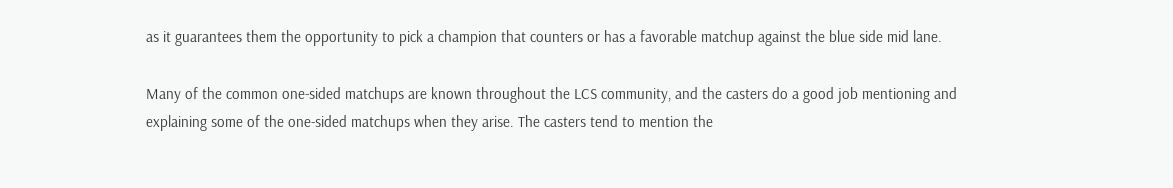as it guarantees them the opportunity to pick a champion that counters or has a favorable matchup against the blue side mid lane.

Many of the common one-sided matchups are known throughout the LCS community, and the casters do a good job mentioning and explaining some of the one-sided matchups when they arise. The casters tend to mention the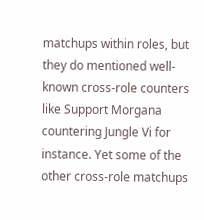matchups within roles, but they do mentioned well-known cross-role counters like Support Morgana countering Jungle Vi for instance. Yet some of the other cross-role matchups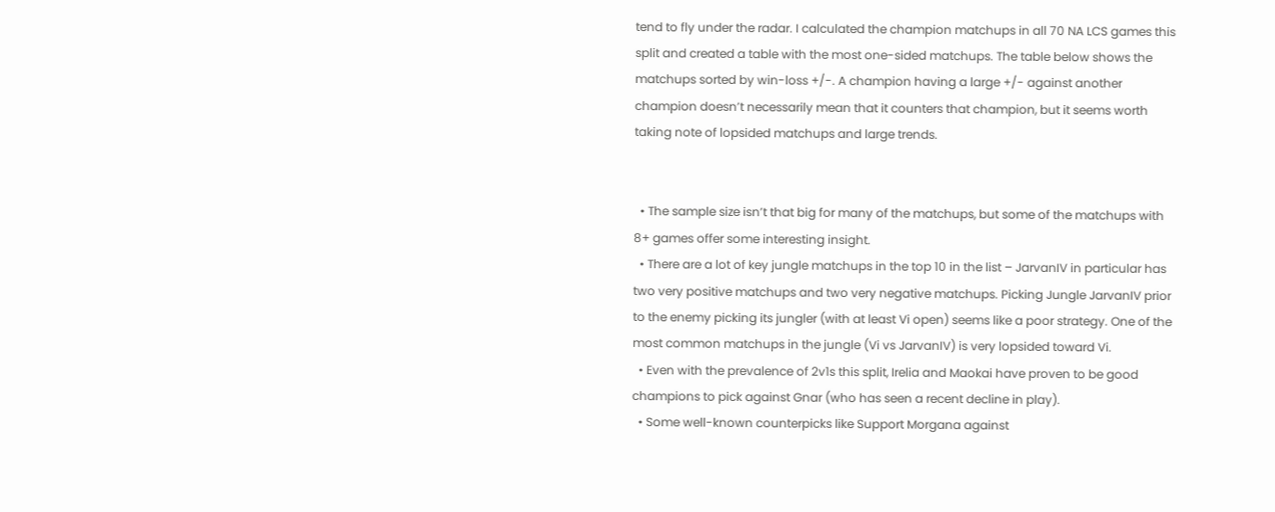tend to fly under the radar. I calculated the champion matchups in all 70 NA LCS games this split and created a table with the most one-sided matchups. The table below shows the matchups sorted by win-loss +/-. A champion having a large +/- against another champion doesn’t necessarily mean that it counters that champion, but it seems worth taking note of lopsided matchups and large trends.


  • The sample size isn’t that big for many of the matchups, but some of the matchups with 8+ games offer some interesting insight.
  • There are a lot of key jungle matchups in the top 10 in the list – JarvanIV in particular has two very positive matchups and two very negative matchups. Picking Jungle JarvanIV prior to the enemy picking its jungler (with at least Vi open) seems like a poor strategy. One of the most common matchups in the jungle (Vi vs JarvanIV) is very lopsided toward Vi.
  • Even with the prevalence of 2v1s this split, Irelia and Maokai have proven to be good champions to pick against Gnar (who has seen a recent decline in play).
  • Some well-known counterpicks like Support Morgana against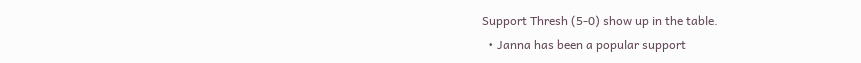Support Thresh (5-0) show up in the table.
  • Janna has been a popular support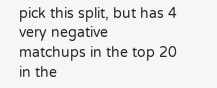pick this split, but has 4 very negative matchups in the top 20 in the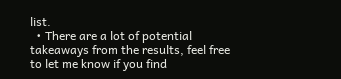list.
  • There are a lot of potential takeaways from the results, feel free to let me know if you find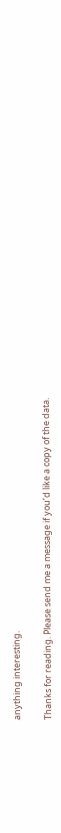anything interesting.

Thanks for reading. Please send me a message if you’d like a copy of the data.